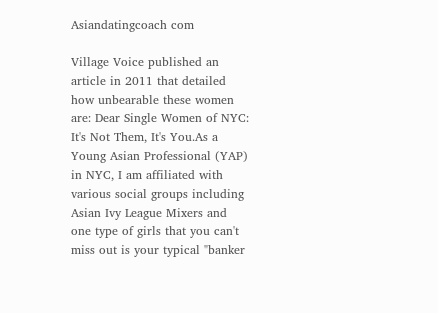Asiandatingcoach com

Village Voice published an article in 2011 that detailed how unbearable these women are: Dear Single Women of NYC: It's Not Them, It's You.As a Young Asian Professional (YAP) in NYC, I am affiliated with various social groups including Asian Ivy League Mixers and one type of girls that you can't miss out is your typical "banker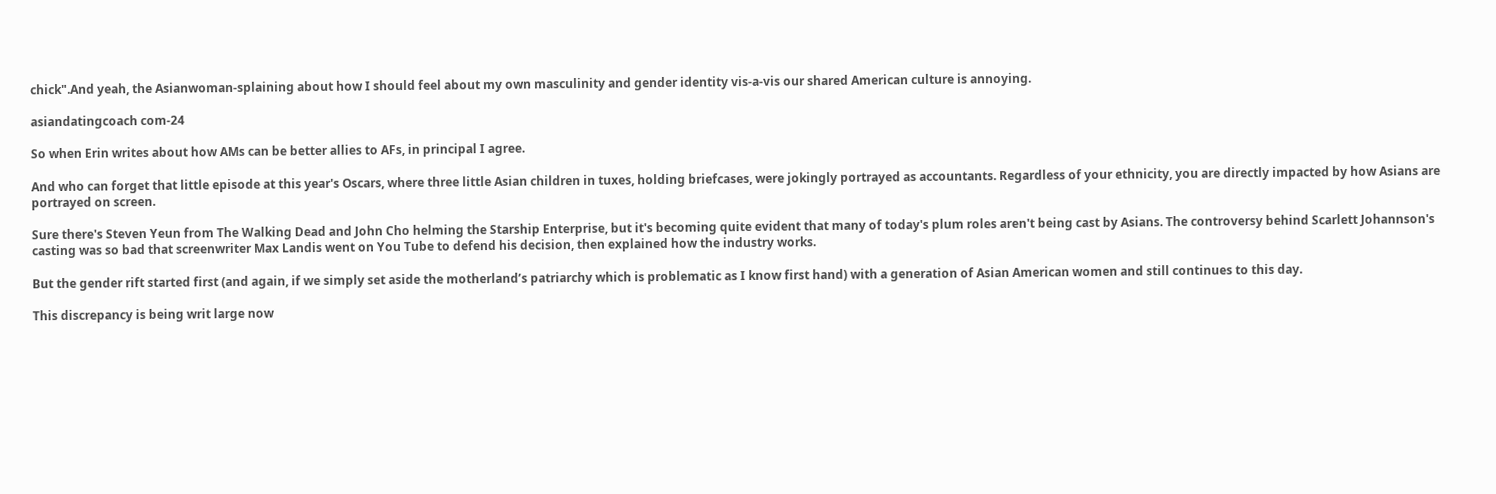chick".And yeah, the Asianwoman-splaining about how I should feel about my own masculinity and gender identity vis-a-vis our shared American culture is annoying.

asiandatingcoach com-24

So when Erin writes about how AMs can be better allies to AFs, in principal I agree.

And who can forget that little episode at this year's Oscars, where three little Asian children in tuxes, holding briefcases, were jokingly portrayed as accountants. Regardless of your ethnicity, you are directly impacted by how Asians are portrayed on screen.

Sure there's Steven Yeun from The Walking Dead and John Cho helming the Starship Enterprise, but it's becoming quite evident that many of today's plum roles aren't being cast by Asians. The controversy behind Scarlett Johannson's casting was so bad that screenwriter Max Landis went on You Tube to defend his decision, then explained how the industry works.

But the gender rift started first (and again, if we simply set aside the motherland’s patriarchy which is problematic as I know first hand) with a generation of Asian American women and still continues to this day.

This discrepancy is being writ large now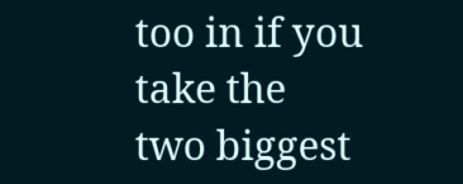too in if you take the two biggest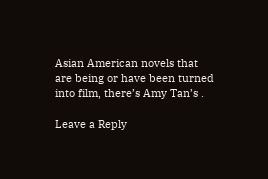Asian American novels that are being or have been turned into film, there’s Amy Tan’s .

Leave a Reply